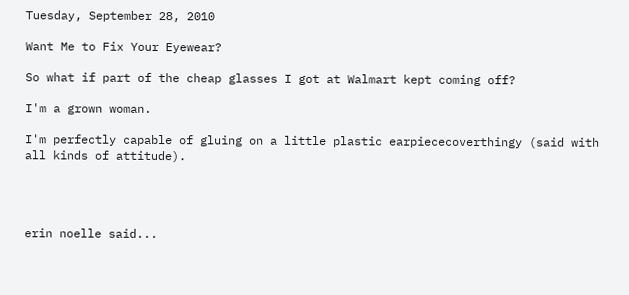Tuesday, September 28, 2010

Want Me to Fix Your Eyewear?

So what if part of the cheap glasses I got at Walmart kept coming off?

I'm a grown woman.

I'm perfectly capable of gluing on a little plastic earpiececoverthingy (said with all kinds of attitude).




erin noelle said...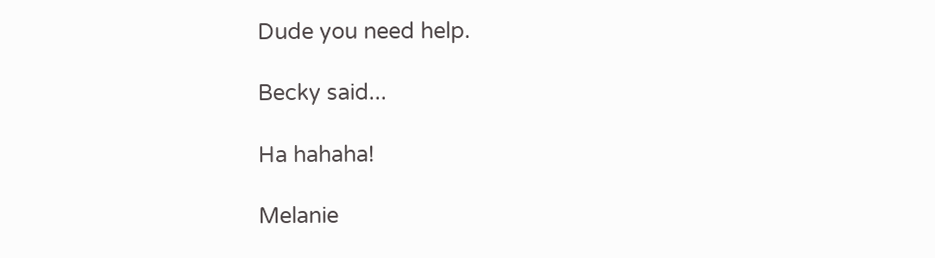Dude you need help.

Becky said...

Ha hahaha!

Melanie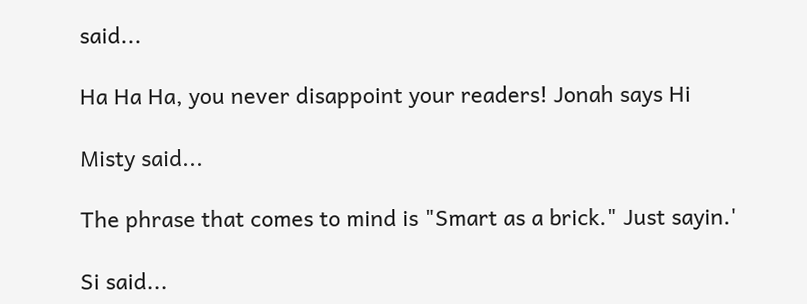said...

Ha Ha Ha, you never disappoint your readers! Jonah says Hi

Misty said...

The phrase that comes to mind is "Smart as a brick." Just sayin.'

Si said...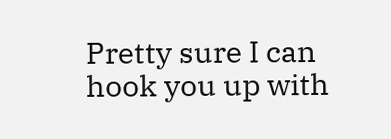Pretty sure I can hook you up with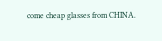come cheap glasses from CHINA.